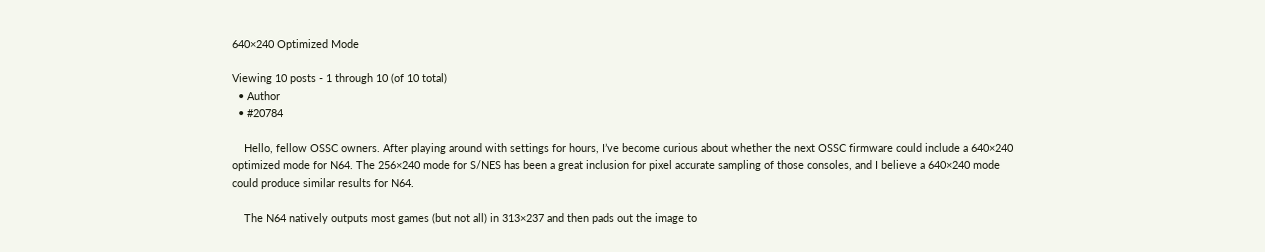640×240 Optimized Mode

Viewing 10 posts - 1 through 10 (of 10 total)
  • Author
  • #20784

    Hello, fellow OSSC owners. After playing around with settings for hours, I’ve become curious about whether the next OSSC firmware could include a 640×240 optimized mode for N64. The 256×240 mode for S/NES has been a great inclusion for pixel accurate sampling of those consoles, and I believe a 640×240 mode could produce similar results for N64.

    The N64 natively outputs most games (but not all) in 313×237 and then pads out the image to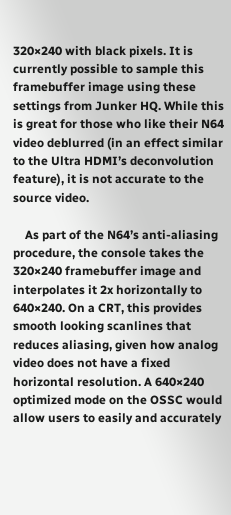320×240 with black pixels. It is currently possible to sample this framebuffer image using these settings from Junker HQ. While this is great for those who like their N64 video deblurred (in an effect similar to the Ultra HDMI’s deconvolution feature), it is not accurate to the source video.

    As part of the N64’s anti-aliasing procedure, the console takes the 320×240 framebuffer image and interpolates it 2x horizontally to 640×240. On a CRT, this provides smooth looking scanlines that reduces aliasing, given how analog video does not have a fixed horizontal resolution. A 640×240 optimized mode on the OSSC would allow users to easily and accurately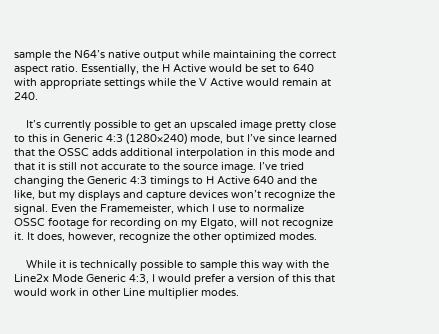sample the N64’s native output while maintaining the correct aspect ratio. Essentially, the H Active would be set to 640 with appropriate settings while the V Active would remain at 240.

    It’s currently possible to get an upscaled image pretty close to this in Generic 4:3 (1280×240) mode, but I’ve since learned that the OSSC adds additional interpolation in this mode and that it is still not accurate to the source image. I’ve tried changing the Generic 4:3 timings to H Active 640 and the like, but my displays and capture devices won’t recognize the signal. Even the Framemeister, which I use to normalize OSSC footage for recording on my Elgato, will not recognize it. It does, however, recognize the other optimized modes.

    While it is technically possible to sample this way with the Line2x Mode Generic 4:3, I would prefer a version of this that would work in other Line multiplier modes.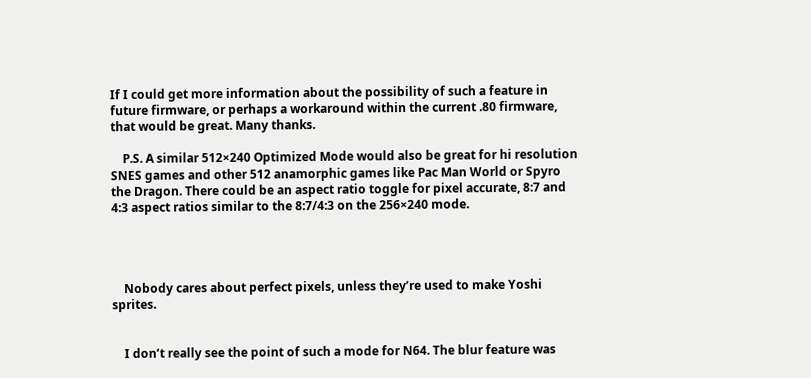If I could get more information about the possibility of such a feature in future firmware, or perhaps a workaround within the current .80 firmware, that would be great. Many thanks.

    P.S. A similar 512×240 Optimized Mode would also be great for hi resolution SNES games and other 512 anamorphic games like Pac Man World or Spyro the Dragon. There could be an aspect ratio toggle for pixel accurate, 8:7 and 4:3 aspect ratios similar to the 8:7/4:3 on the 256×240 mode.




    Nobody cares about perfect pixels, unless they’re used to make Yoshi sprites.


    I don’t really see the point of such a mode for N64. The blur feature was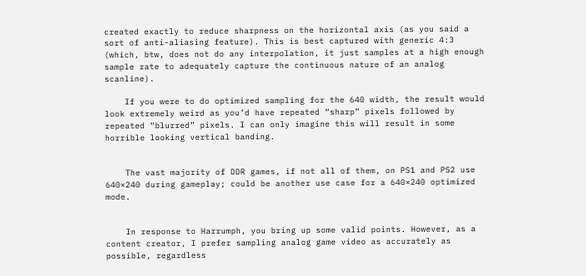created exactly to reduce sharpness on the horizontal axis (as you said a sort of anti-aliasing feature). This is best captured with generic 4:3 (which, btw, does not do any interpolation, it just samples at a high enough sample rate to adequately capture the continuous nature of an analog scanline).

    If you were to do optimized sampling for the 640 width, the result would look extremely weird as you’d have repeated “sharp” pixels followed by repeated “blurred” pixels. I can only imagine this will result in some horrible looking vertical banding.


    The vast majority of DDR games, if not all of them, on PS1 and PS2 use 640×240 during gameplay; could be another use case for a 640×240 optimized mode.


    In response to Harrumph, you bring up some valid points. However, as a content creator, I prefer sampling analog game video as accurately as possible, regardless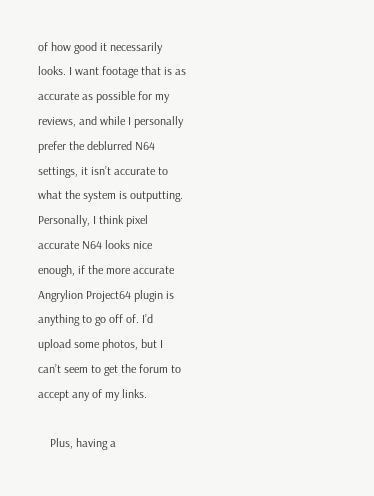of how good it necessarily looks. I want footage that is as accurate as possible for my reviews, and while I personally prefer the deblurred N64 settings, it isn’t accurate to what the system is outputting. Personally, I think pixel accurate N64 looks nice enough, if the more accurate Angrylion Project64 plugin is anything to go off of. I’d upload some photos, but I can’t seem to get the forum to accept any of my links.

    Plus, having a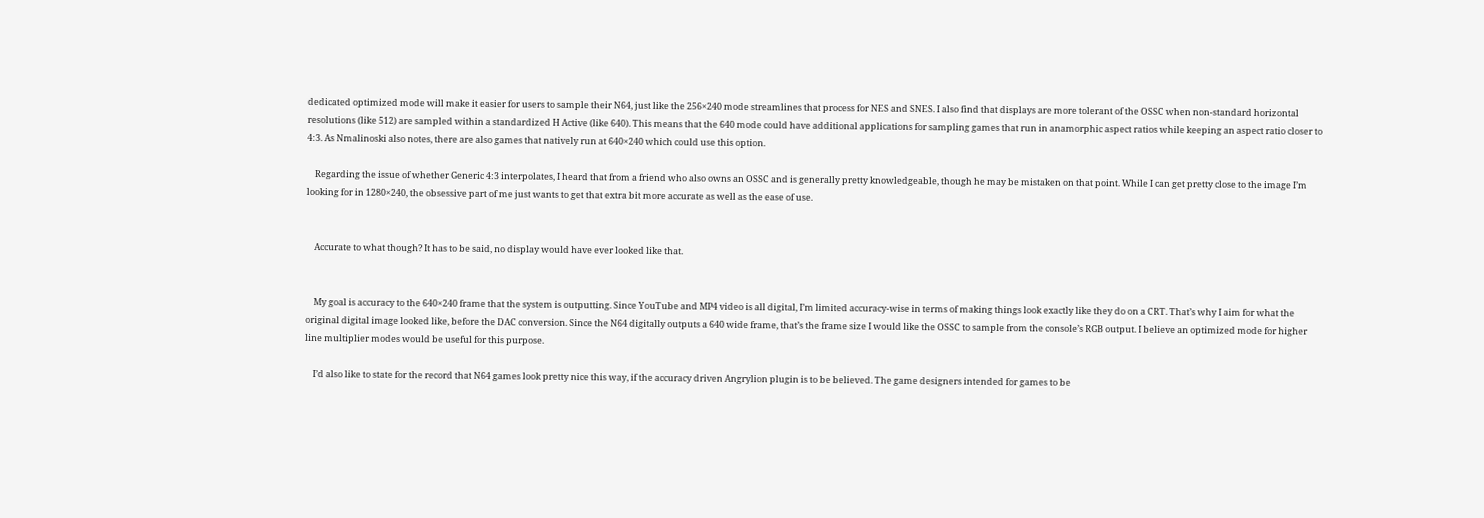dedicated optimized mode will make it easier for users to sample their N64, just like the 256×240 mode streamlines that process for NES and SNES. I also find that displays are more tolerant of the OSSC when non-standard horizontal resolutions (like 512) are sampled within a standardized H Active (like 640). This means that the 640 mode could have additional applications for sampling games that run in anamorphic aspect ratios while keeping an aspect ratio closer to 4:3. As Nmalinoski also notes, there are also games that natively run at 640×240 which could use this option.

    Regarding the issue of whether Generic 4:3 interpolates, I heard that from a friend who also owns an OSSC and is generally pretty knowledgeable, though he may be mistaken on that point. While I can get pretty close to the image I’m looking for in 1280×240, the obsessive part of me just wants to get that extra bit more accurate as well as the ease of use.


    Accurate to what though? It has to be said, no display would have ever looked like that.


    My goal is accuracy to the 640×240 frame that the system is outputting. Since YouTube and MP4 video is all digital, I’m limited accuracy-wise in terms of making things look exactly like they do on a CRT. That’s why I aim for what the original digital image looked like, before the DAC conversion. Since the N64 digitally outputs a 640 wide frame, that’s the frame size I would like the OSSC to sample from the console’s RGB output. I believe an optimized mode for higher line multiplier modes would be useful for this purpose.

    I’d also like to state for the record that N64 games look pretty nice this way, if the accuracy driven Angrylion plugin is to be believed. The game designers intended for games to be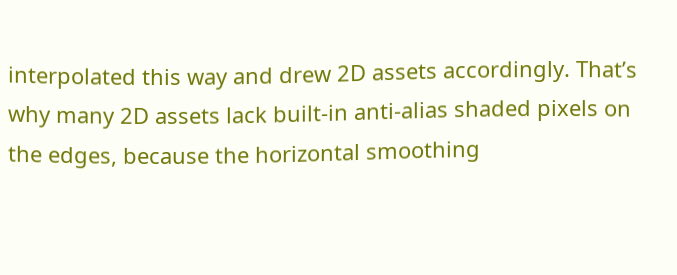interpolated this way and drew 2D assets accordingly. That’s why many 2D assets lack built-in anti-alias shaded pixels on the edges, because the horizontal smoothing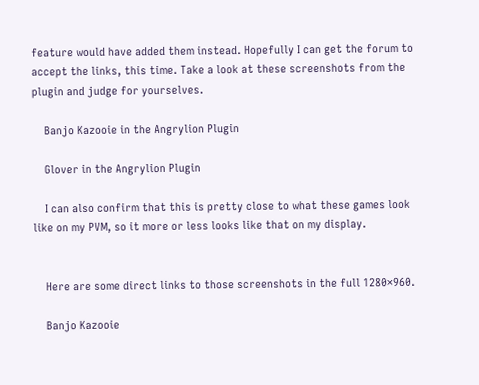feature would have added them instead. Hopefully I can get the forum to accept the links, this time. Take a look at these screenshots from the plugin and judge for yourselves.

    Banjo Kazooie in the Angrylion Plugin

    Glover in the Angrylion Plugin

    I can also confirm that this is pretty close to what these games look like on my PVM, so it more or less looks like that on my display.


    Here are some direct links to those screenshots in the full 1280×960.

    Banjo Kazooie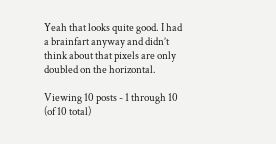Yeah that looks quite good. I had a brainfart anyway and didn’t think about that pixels are only doubled on the horizontal.

Viewing 10 posts - 1 through 10 (of 10 total)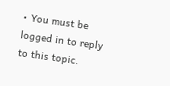• You must be logged in to reply to this topic.